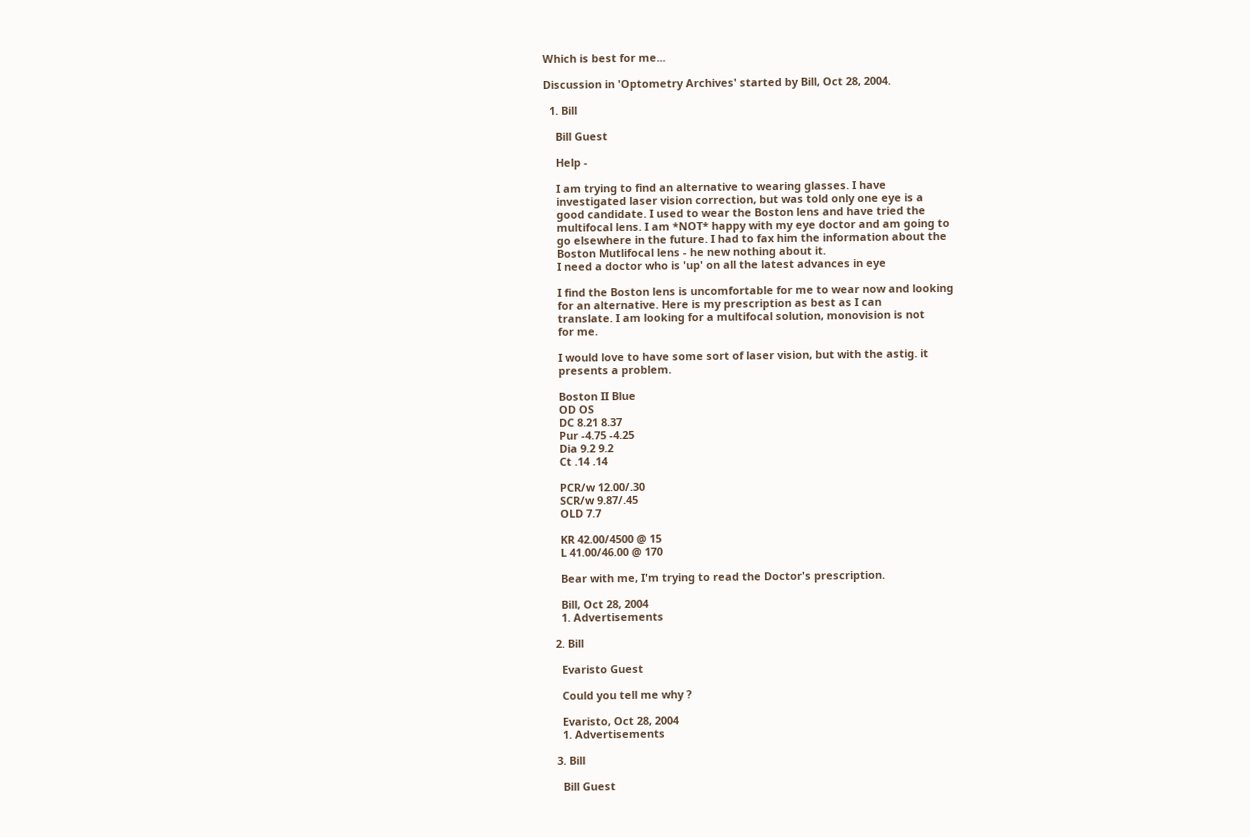Which is best for me...

Discussion in 'Optometry Archives' started by Bill, Oct 28, 2004.

  1. Bill

    Bill Guest

    Help -

    I am trying to find an alternative to wearing glasses. I have
    investigated laser vision correction, but was told only one eye is a
    good candidate. I used to wear the Boston lens and have tried the
    multifocal lens. I am *NOT* happy with my eye doctor and am going to
    go elsewhere in the future. I had to fax him the information about the
    Boston Mutlifocal lens - he new nothing about it.
    I need a doctor who is 'up' on all the latest advances in eye

    I find the Boston lens is uncomfortable for me to wear now and looking
    for an alternative. Here is my prescription as best as I can
    translate. I am looking for a multifocal solution, monovision is not
    for me.

    I would love to have some sort of laser vision, but with the astig. it
    presents a problem.

    Boston II Blue
    OD OS
    DC 8.21 8.37
    Pur -4.75 -4.25
    Dia 9.2 9.2
    Ct .14 .14

    PCR/w 12.00/.30
    SCR/w 9.87/.45
    OLD 7.7

    KR 42.00/4500 @ 15
    L 41.00/46.00 @ 170

    Bear with me, I'm trying to read the Doctor's prescription.

    Bill, Oct 28, 2004
    1. Advertisements

  2. Bill

    Evaristo Guest

    Could you tell me why ?

    Evaristo, Oct 28, 2004
    1. Advertisements

  3. Bill

    Bill Guest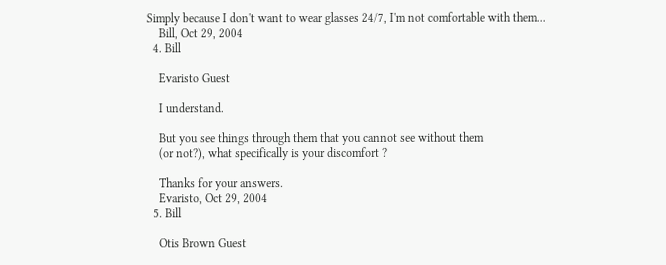Simply because I don't want to wear glasses 24/7, I'm not comfortable with them...
    Bill, Oct 29, 2004
  4. Bill

    Evaristo Guest

    I understand.

    But you see things through them that you cannot see without them
    (or not?), what specifically is your discomfort ?

    Thanks for your answers.
    Evaristo, Oct 29, 2004
  5. Bill

    Otis Brown Guest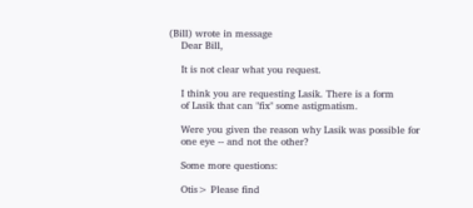(Bill) wrote in message
    Dear Bill,

    It is not clear what you request.

    I think you are requesting Lasik. There is a form
    of Lasik that can "fix" some astigmatism.

    Were you given the reason why Lasik was possible for
    one eye -- and not the other?

    Some more questions:

    Otis> Please find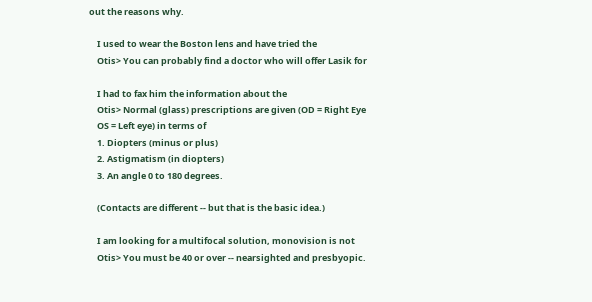out the reasons why.

    I used to wear the Boston lens and have tried the
    Otis> You can probably find a doctor who will offer Lasik for

    I had to fax him the information about the
    Otis> Normal (glass) prescriptions are given (OD = Right Eye
    OS = Left eye) in terms of
    1. Diopters (minus or plus)
    2. Astigmatism (in diopters)
    3. An angle 0 to 180 degrees.

    (Contacts are different -- but that is the basic idea.)

    I am looking for a multifocal solution, monovision is not
    Otis> You must be 40 or over -- nearsighted and presbyopic.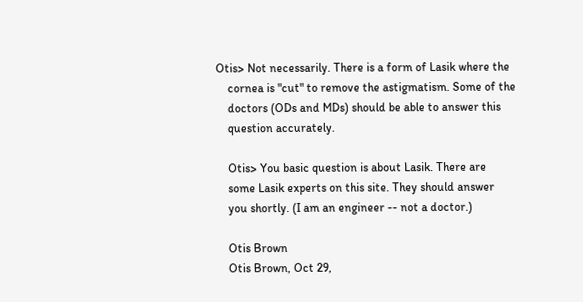Otis> Not necessarily. There is a form of Lasik where the
    cornea is "cut" to remove the astigmatism. Some of the
    doctors (ODs and MDs) should be able to answer this
    question accurately.

    Otis> You basic question is about Lasik. There are
    some Lasik experts on this site. They should answer
    you shortly. (I am an engineer -- not a doctor.)

    Otis Brown
    Otis Brown, Oct 29,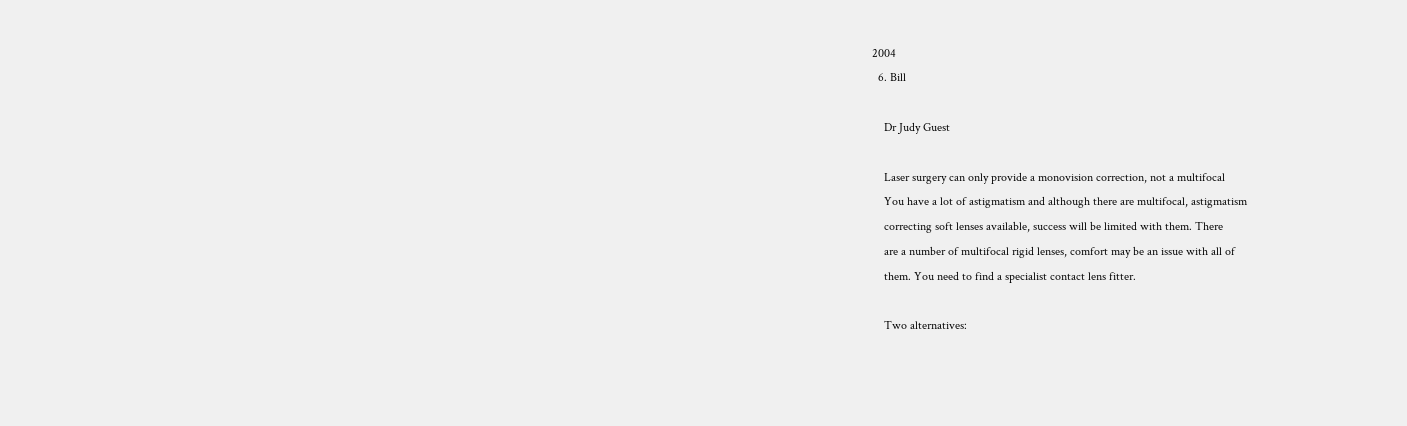2004
  6. Bill

    Dr Judy Guest

    Laser surgery can only provide a monovision correction, not a multifocal
    You have a lot of astigmatism and although there are multifocal, astigmatism
    correcting soft lenses available, success will be limited with them. There
    are a number of multifocal rigid lenses, comfort may be an issue with all of
    them. You need to find a specialist contact lens fitter.

    Two alternatives: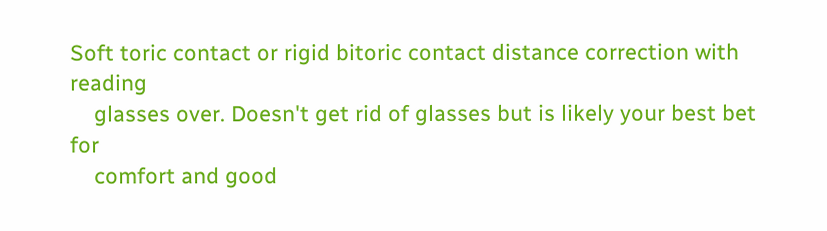Soft toric contact or rigid bitoric contact distance correction with reading
    glasses over. Doesn't get rid of glasses but is likely your best bet for
    comfort and good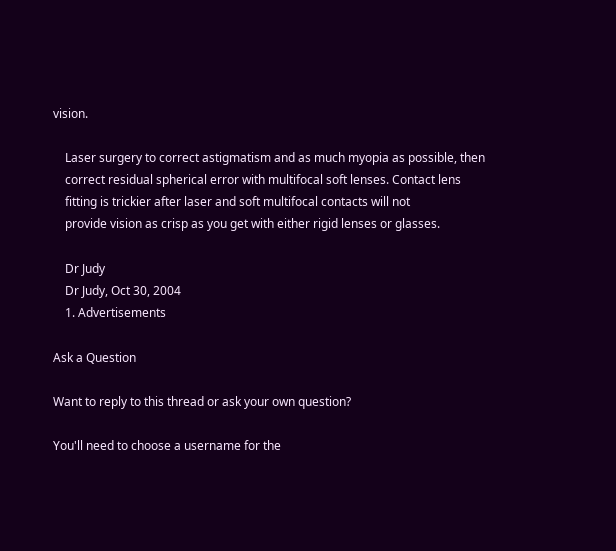vision.

    Laser surgery to correct astigmatism and as much myopia as possible, then
    correct residual spherical error with multifocal soft lenses. Contact lens
    fitting is trickier after laser and soft multifocal contacts will not
    provide vision as crisp as you get with either rigid lenses or glasses.

    Dr Judy
    Dr Judy, Oct 30, 2004
    1. Advertisements

Ask a Question

Want to reply to this thread or ask your own question?

You'll need to choose a username for the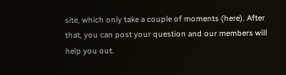site, which only take a couple of moments (here). After that, you can post your question and our members will help you out.